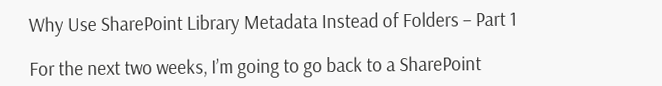Why Use SharePoint Library Metadata Instead of Folders – Part 1

For the next two weeks, I’m going to go back to a SharePoint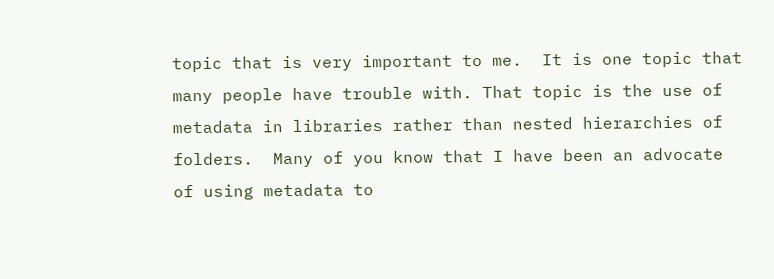topic that is very important to me.  It is one topic that many people have trouble with. That topic is the use of metadata in libraries rather than nested hierarchies of folders.  Many of you know that I have been an advocate of using metadata to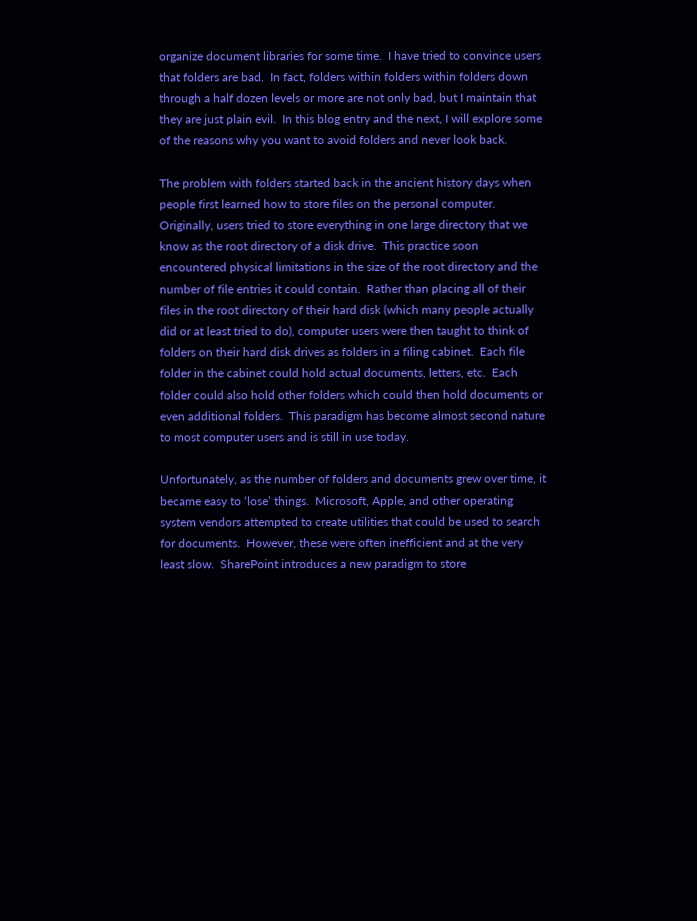organize document libraries for some time.  I have tried to convince users that folders are bad.  In fact, folders within folders within folders down through a half dozen levels or more are not only bad, but I maintain that they are just plain evil.  In this blog entry and the next, I will explore some of the reasons why you want to avoid folders and never look back.

The problem with folders started back in the ancient history days when people first learned how to store files on the personal computer.  Originally, users tried to store everything in one large directory that we know as the root directory of a disk drive.  This practice soon encountered physical limitations in the size of the root directory and the number of file entries it could contain.  Rather than placing all of their files in the root directory of their hard disk (which many people actually did or at least tried to do), computer users were then taught to think of folders on their hard disk drives as folders in a filing cabinet.  Each file folder in the cabinet could hold actual documents, letters, etc.  Each folder could also hold other folders which could then hold documents or even additional folders.  This paradigm has become almost second nature to most computer users and is still in use today.

Unfortunately, as the number of folders and documents grew over time, it became easy to ‘lose’ things.  Microsoft, Apple, and other operating system vendors attempted to create utilities that could be used to search for documents.  However, these were often inefficient and at the very least slow.  SharePoint introduces a new paradigm to store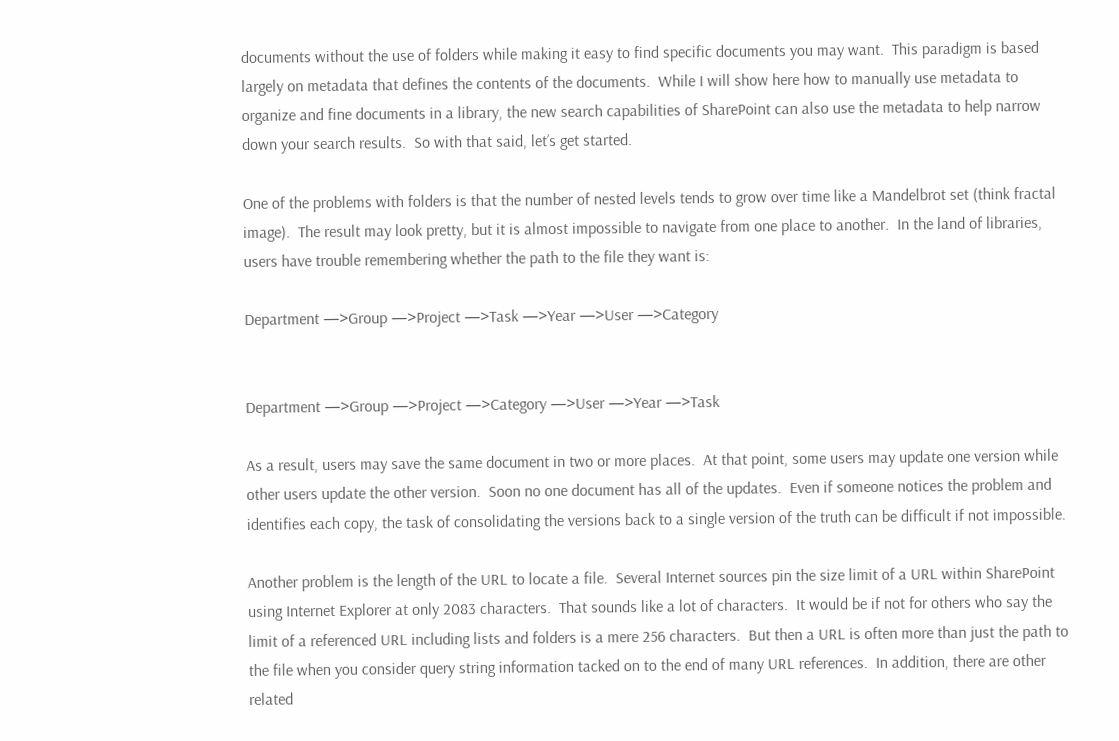documents without the use of folders while making it easy to find specific documents you may want.  This paradigm is based largely on metadata that defines the contents of the documents.  While I will show here how to manually use metadata to organize and fine documents in a library, the new search capabilities of SharePoint can also use the metadata to help narrow down your search results.  So with that said, let’s get started.

One of the problems with folders is that the number of nested levels tends to grow over time like a Mandelbrot set (think fractal image).  The result may look pretty, but it is almost impossible to navigate from one place to another.  In the land of libraries, users have trouble remembering whether the path to the file they want is:

Department —>Group —>Project —>Task —>Year —>User —>Category


Department —>Group —>Project —>Category —>User —>Year —>Task

As a result, users may save the same document in two or more places.  At that point, some users may update one version while other users update the other version.  Soon no one document has all of the updates.  Even if someone notices the problem and identifies each copy, the task of consolidating the versions back to a single version of the truth can be difficult if not impossible.

Another problem is the length of the URL to locate a file.  Several Internet sources pin the size limit of a URL within SharePoint using Internet Explorer at only 2083 characters.  That sounds like a lot of characters.  It would be if not for others who say the limit of a referenced URL including lists and folders is a mere 256 characters.  But then a URL is often more than just the path to the file when you consider query string information tacked on to the end of many URL references.  In addition, there are other related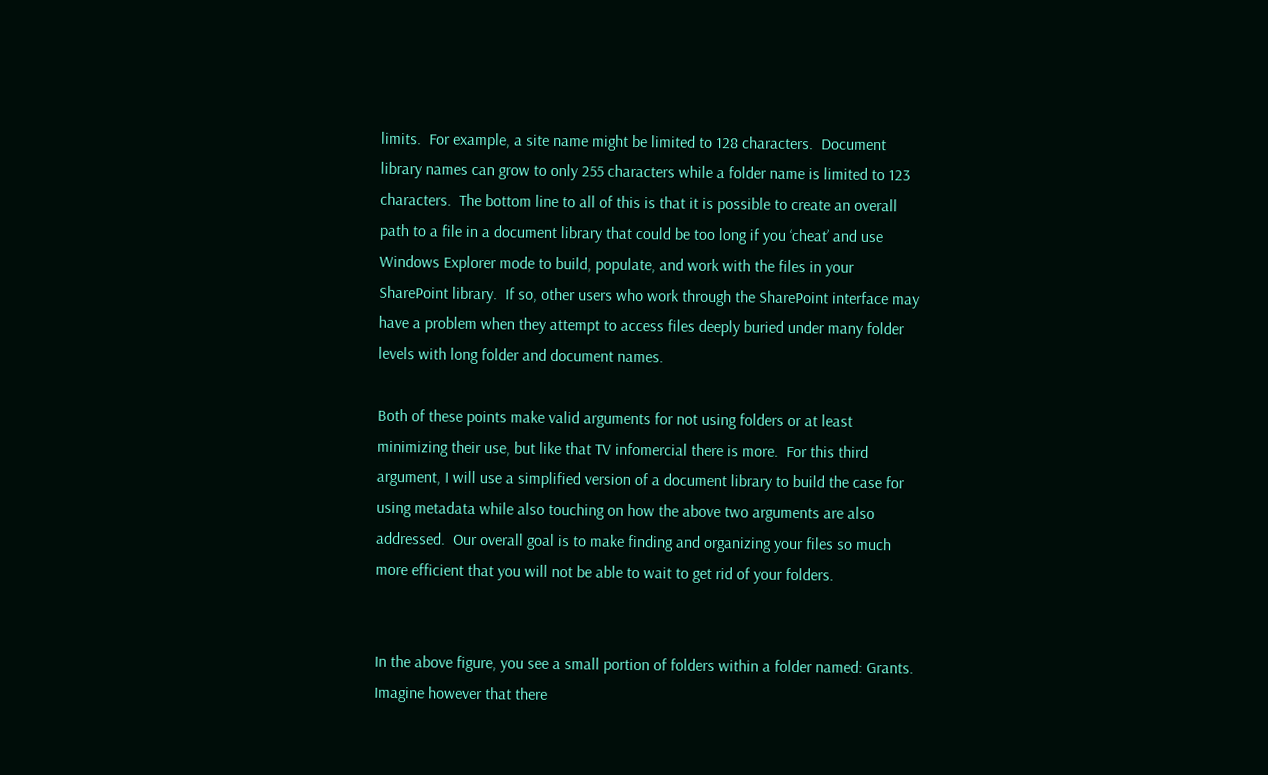limits.  For example, a site name might be limited to 128 characters.  Document library names can grow to only 255 characters while a folder name is limited to 123 characters.  The bottom line to all of this is that it is possible to create an overall path to a file in a document library that could be too long if you ‘cheat’ and use Windows Explorer mode to build, populate, and work with the files in your SharePoint library.  If so, other users who work through the SharePoint interface may have a problem when they attempt to access files deeply buried under many folder levels with long folder and document names.

Both of these points make valid arguments for not using folders or at least minimizing their use, but like that TV infomercial there is more.  For this third argument, I will use a simplified version of a document library to build the case for using metadata while also touching on how the above two arguments are also addressed.  Our overall goal is to make finding and organizing your files so much more efficient that you will not be able to wait to get rid of your folders.


In the above figure, you see a small portion of folders within a folder named: Grants.  Imagine however that there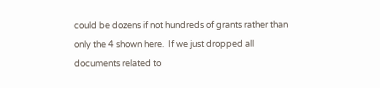could be dozens if not hundreds of grants rather than only the 4 shown here.  If we just dropped all documents related to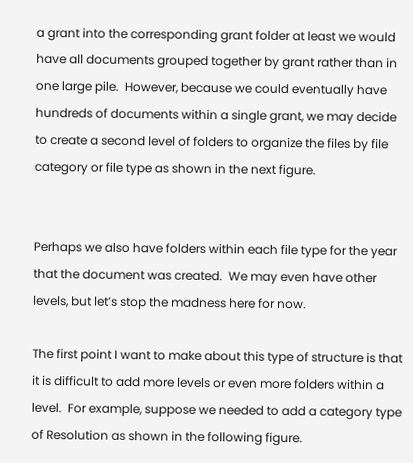a grant into the corresponding grant folder at least we would have all documents grouped together by grant rather than in one large pile.  However, because we could eventually have hundreds of documents within a single grant, we may decide to create a second level of folders to organize the files by file category or file type as shown in the next figure.


Perhaps we also have folders within each file type for the year that the document was created.  We may even have other levels, but let’s stop the madness here for now.

The first point I want to make about this type of structure is that it is difficult to add more levels or even more folders within a level.  For example, suppose we needed to add a category type of Resolution as shown in the following figure.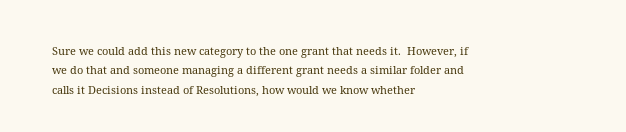Sure we could add this new category to the one grant that needs it.  However, if we do that and someone managing a different grant needs a similar folder and calls it Decisions instead of Resolutions, how would we know whether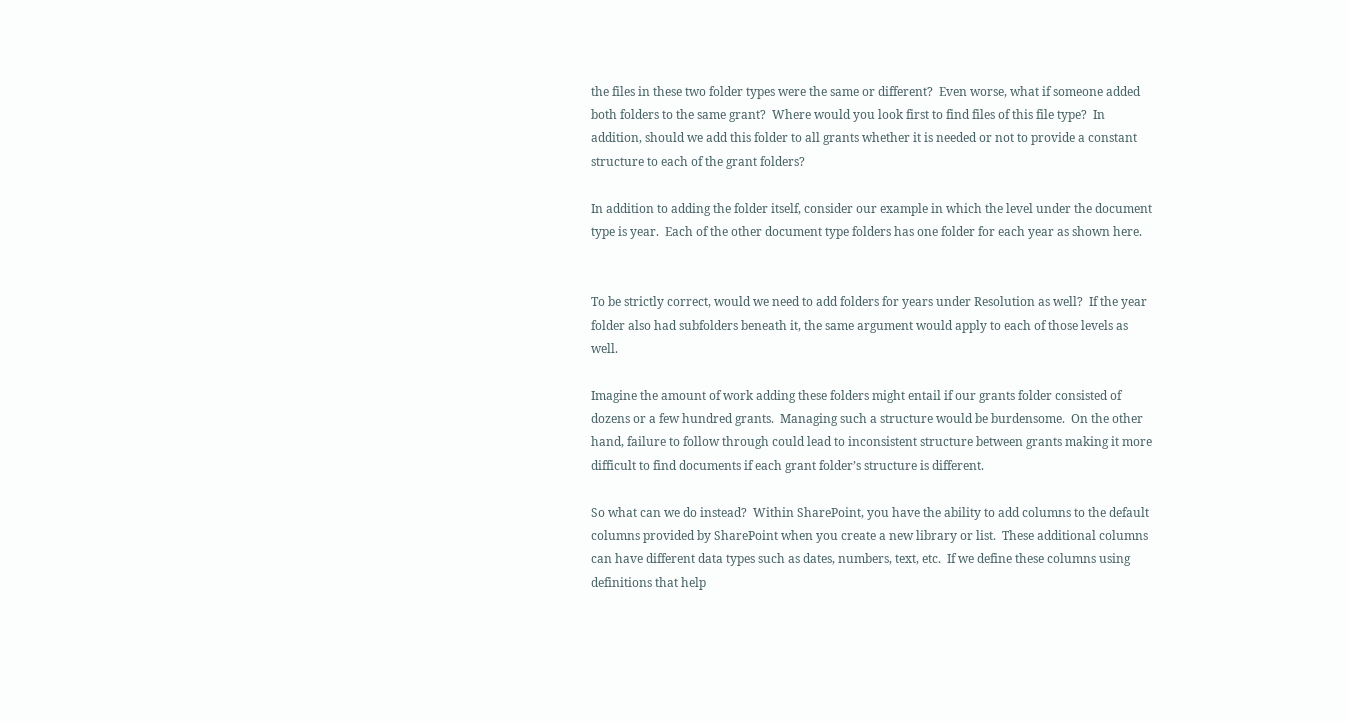the files in these two folder types were the same or different?  Even worse, what if someone added both folders to the same grant?  Where would you look first to find files of this file type?  In addition, should we add this folder to all grants whether it is needed or not to provide a constant structure to each of the grant folders?

In addition to adding the folder itself, consider our example in which the level under the document type is year.  Each of the other document type folders has one folder for each year as shown here.


To be strictly correct, would we need to add folders for years under Resolution as well?  If the year folder also had subfolders beneath it, the same argument would apply to each of those levels as well.

Imagine the amount of work adding these folders might entail if our grants folder consisted of dozens or a few hundred grants.  Managing such a structure would be burdensome.  On the other hand, failure to follow through could lead to inconsistent structure between grants making it more difficult to find documents if each grant folder’s structure is different.

So what can we do instead?  Within SharePoint, you have the ability to add columns to the default columns provided by SharePoint when you create a new library or list.  These additional columns can have different data types such as dates, numbers, text, etc.  If we define these columns using definitions that help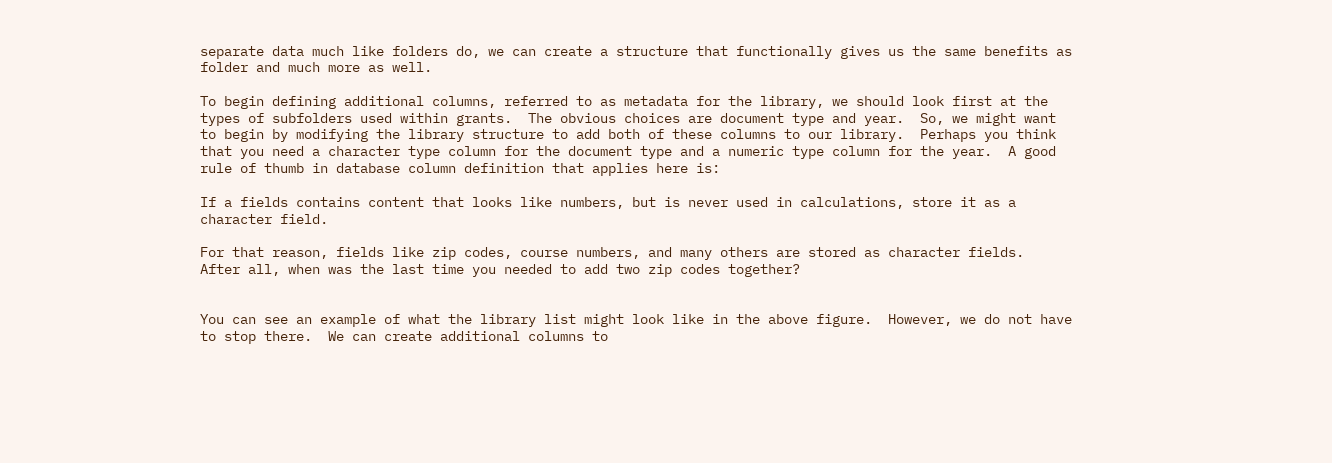separate data much like folders do, we can create a structure that functionally gives us the same benefits as folder and much more as well.

To begin defining additional columns, referred to as metadata for the library, we should look first at the types of subfolders used within grants.  The obvious choices are document type and year.  So, we might want to begin by modifying the library structure to add both of these columns to our library.  Perhaps you think that you need a character type column for the document type and a numeric type column for the year.  A good rule of thumb in database column definition that applies here is:

If a fields contains content that looks like numbers, but is never used in calculations, store it as a character field.

For that reason, fields like zip codes, course numbers, and many others are stored as character fields.  After all, when was the last time you needed to add two zip codes together?


You can see an example of what the library list might look like in the above figure.  However, we do not have to stop there.  We can create additional columns to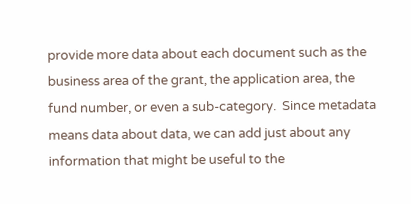provide more data about each document such as the business area of the grant, the application area, the fund number, or even a sub-category.  Since metadata means data about data, we can add just about any information that might be useful to the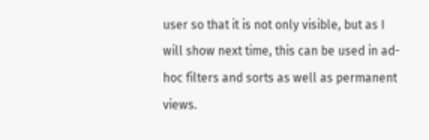user so that it is not only visible, but as I will show next time, this can be used in ad-hoc filters and sorts as well as permanent views.